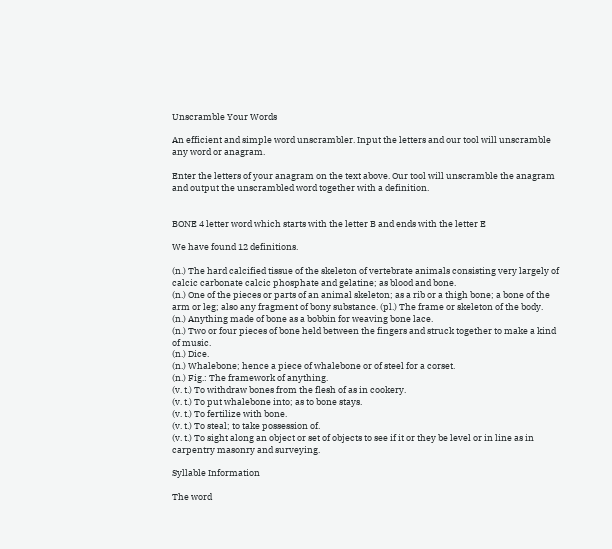Unscramble Your Words

An efficient and simple word unscrambler. Input the letters and our tool will unscramble any word or anagram.

Enter the letters of your anagram on the text above. Our tool will unscramble the anagram and output the unscrambled word together with a definition.


BONE 4 letter word which starts with the letter B and ends with the letter E

We have found 12 definitions.

(n.) The hard calcified tissue of the skeleton of vertebrate animals consisting very largely of calcic carbonate calcic phosphate and gelatine; as blood and bone.
(n.) One of the pieces or parts of an animal skeleton; as a rib or a thigh bone; a bone of the arm or leg; also any fragment of bony substance. (pl.) The frame or skeleton of the body.
(n.) Anything made of bone as a bobbin for weaving bone lace.
(n.) Two or four pieces of bone held between the fingers and struck together to make a kind of music.
(n.) Dice.
(n.) Whalebone; hence a piece of whalebone or of steel for a corset.
(n.) Fig.: The framework of anything.
(v. t.) To withdraw bones from the flesh of as in cookery.
(v. t.) To put whalebone into; as to bone stays.
(v. t.) To fertilize with bone.
(v. t.) To steal; to take possession of.
(v. t.) To sight along an object or set of objects to see if it or they be level or in line as in carpentry masonry and surveying.

Syllable Information

The word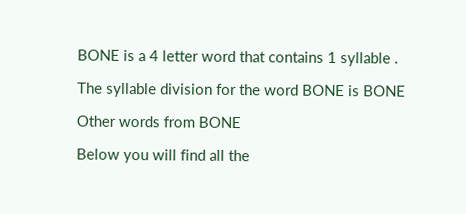BONE is a 4 letter word that contains 1 syllable .

The syllable division for the word BONE is BONE

Other words from BONE

Below you will find all the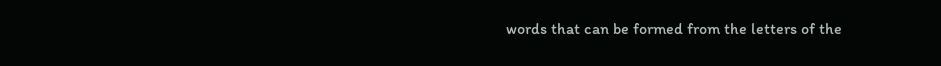words that can be formed from the letters of the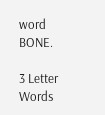word BONE.

3 Letter Words